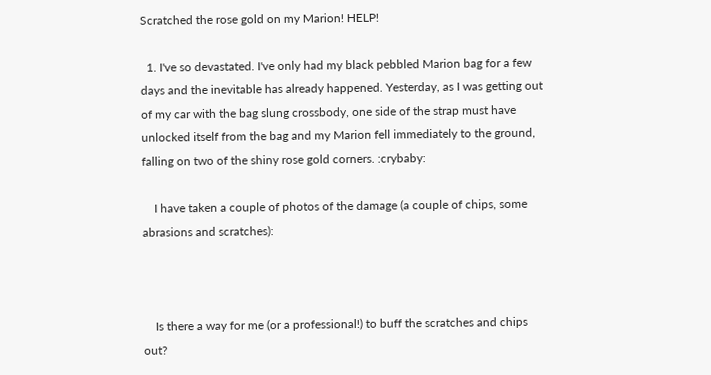Scratched the rose gold on my Marion! HELP!

  1. I've so devastated. I've only had my black pebbled Marion bag for a few days and the inevitable has already happened. Yesterday, as I was getting out of my car with the bag slung crossbody, one side of the strap must have unlocked itself from the bag and my Marion fell immediately to the ground, falling on two of the shiny rose gold corners. :crybaby:

    I have taken a couple of photos of the damage (a couple of chips, some abrasions and scratches):



    Is there a way for me (or a professional!) to buff the scratches and chips out?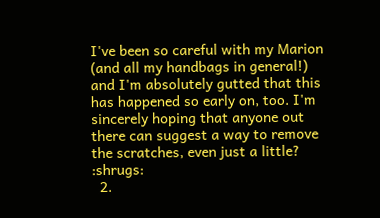I've been so careful with my Marion (and all my handbags in general!) and I'm absolutely gutted that this has happened so early on, too. I'm sincerely hoping that anyone out there can suggest a way to remove the scratches, even just a little? :shrugs:
  2.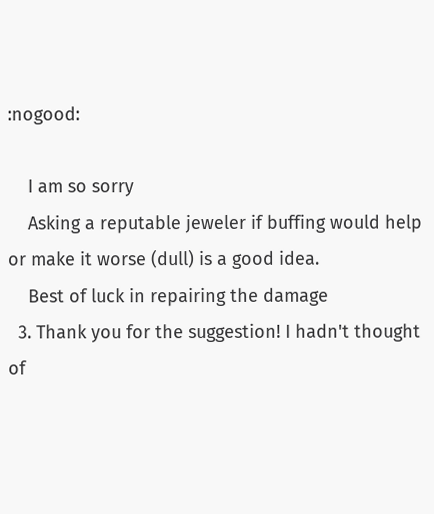:nogood:

    I am so sorry
    Asking a reputable jeweler if buffing would help or make it worse (dull) is a good idea.
    Best of luck in repairing the damage
  3. Thank you for the suggestion! I hadn't thought of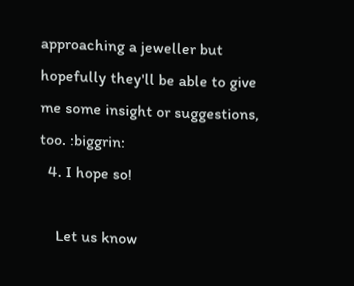approaching a jeweller but hopefully they'll be able to give me some insight or suggestions, too. :biggrin:
  4. I hope so!

    Let us know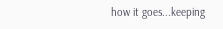how it goes...keeping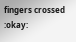fingers crossed :okay: